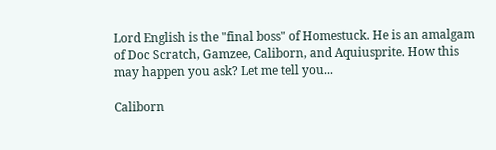Lord English is the "final boss" of Homestuck. He is an amalgam of Doc Scratch, Gamzee, Caliborn, and Aquiusprite. How this may happen you ask? Let me tell you...

Caliborn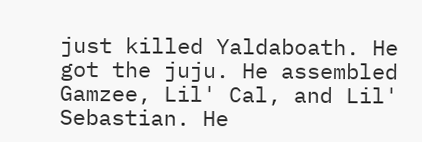just killed Yaldaboath. He got the juju. He assembled Gamzee, Lil' Cal, and Lil' Sebastian. He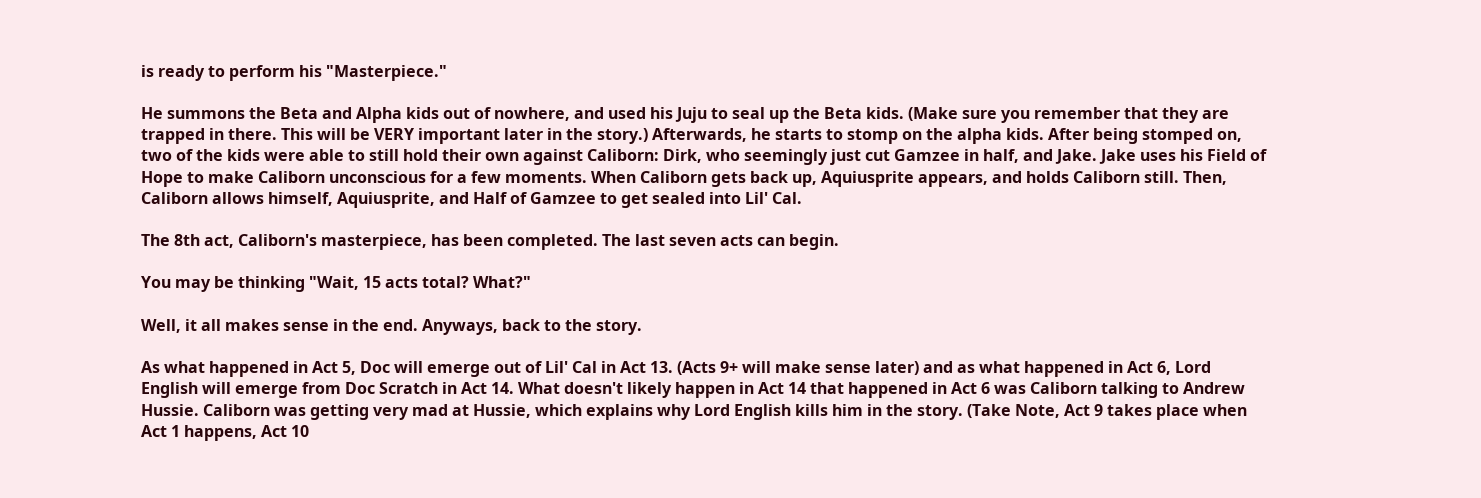is ready to perform his "Masterpiece."

He summons the Beta and Alpha kids out of nowhere, and used his Juju to seal up the Beta kids. (Make sure you remember that they are trapped in there. This will be VERY important later in the story.) Afterwards, he starts to stomp on the alpha kids. After being stomped on, two of the kids were able to still hold their own against Caliborn: Dirk, who seemingly just cut Gamzee in half, and Jake. Jake uses his Field of Hope to make Caliborn unconscious for a few moments. When Caliborn gets back up, Aquiusprite appears, and holds Caliborn still. Then, Caliborn allows himself, Aquiusprite, and Half of Gamzee to get sealed into Lil' Cal.

The 8th act, Caliborn's masterpiece, has been completed. The last seven acts can begin.

You may be thinking "Wait, 15 acts total? What?"

Well, it all makes sense in the end. Anyways, back to the story.

As what happened in Act 5, Doc will emerge out of Lil' Cal in Act 13. (Acts 9+ will make sense later) and as what happened in Act 6, Lord English will emerge from Doc Scratch in Act 14. What doesn't likely happen in Act 14 that happened in Act 6 was Caliborn talking to Andrew Hussie. Caliborn was getting very mad at Hussie, which explains why Lord English kills him in the story. (Take Note, Act 9 takes place when Act 1 happens, Act 10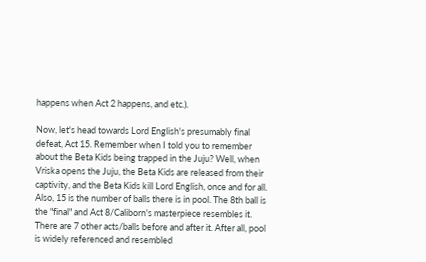happens when Act 2 happens, and etc.).

Now, let's head towards Lord English's presumably final defeat, Act 15. Remember when I told you to remember about the Beta Kids being trapped in the Juju? Well, when Vriska opens the Juju, the Beta Kids are released from their captivity, and the Beta Kids kill Lord English, once and for all. Also, 15 is the number of balls there is in pool. The 8th ball is the "final" and Act 8/Caliborn's masterpiece resembles it. There are 7 other acts/balls before and after it. After all, pool is widely referenced and resembled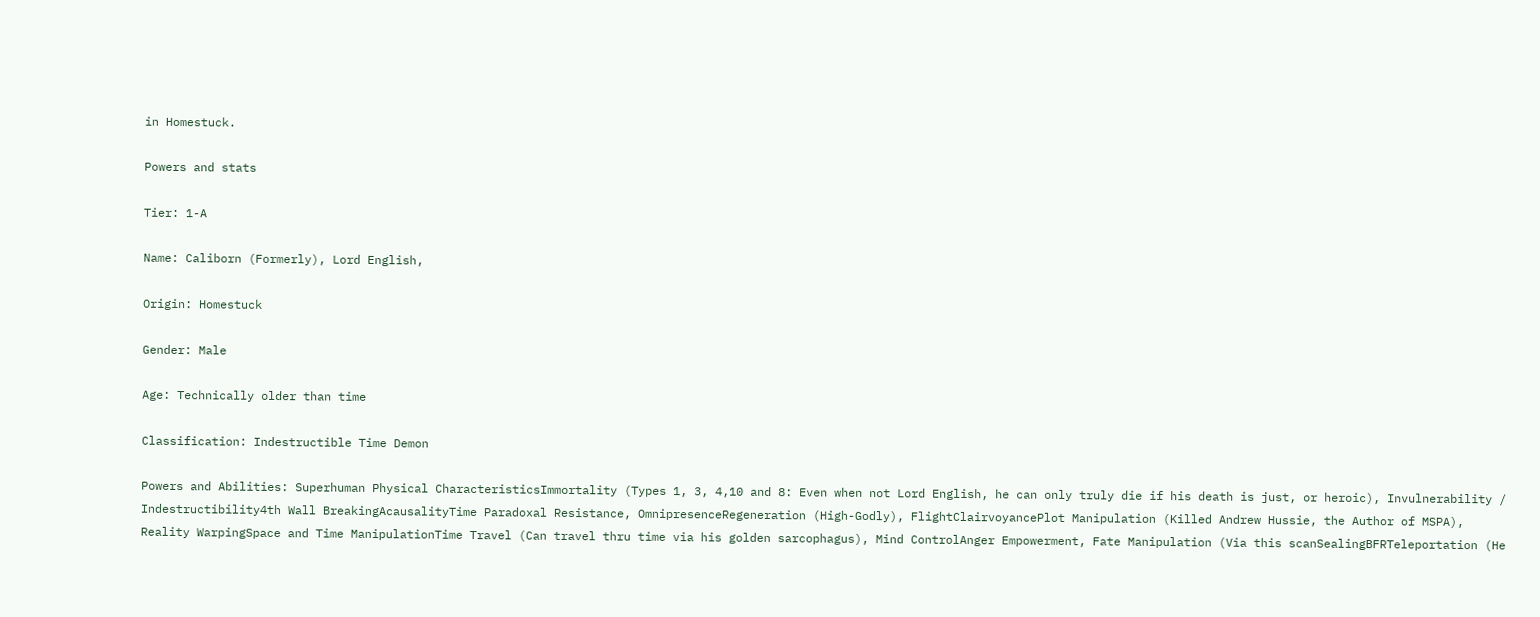in Homestuck.

Powers and stats

Tier: 1-A

Name: Caliborn (Formerly), Lord English,

Origin: Homestuck

Gender: Male

Age: Technically older than time

Classification: Indestructible Time Demon

Powers and Abilities: Superhuman Physical CharacteristicsImmortality (Types 1, 3, 4,10 and 8: Even when not Lord English, he can only truly die if his death is just, or heroic), Invulnerability / Indestructibility4th Wall BreakingAcausalityTime Paradoxal Resistance, OmnipresenceRegeneration (High-Godly), FlightClairvoyancePlot Manipulation (Killed Andrew Hussie, the Author of MSPA), Reality WarpingSpace and Time ManipulationTime Travel (Can travel thru time via his golden sarcophagus), Mind ControlAnger Empowerment, Fate Manipulation (Via this scanSealingBFRTeleportation (He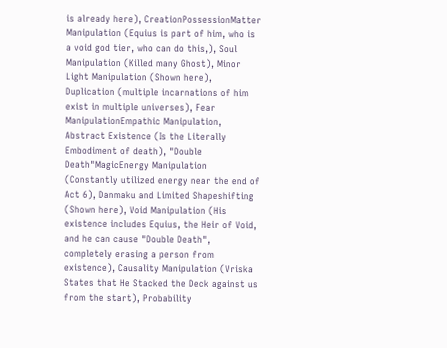is already here), CreationPossessionMatter Manipulation (Equius is part of him, who is a void god tier, who can do this,), Soul Manipulation (Killed many Ghost), Minor Light Manipulation (Shown here), Duplication (multiple incarnations of him exist in multiple universes), Fear ManipulationEmpathic Manipulation, Abstract Existence (Is the Literally Embodiment of death), "Double Death"MagicEnergy Manipulation (Constantly utilized energy near the end of Act 6), Danmaku and Limited Shapeshifting (Shown here), Void Manipulation (His existence includes Equius, the Heir of Void, and he can cause "Double Death", completely erasing a person from existence), Causality Manipulation (Vriska States that He Stacked the Deck against us from the start), Probability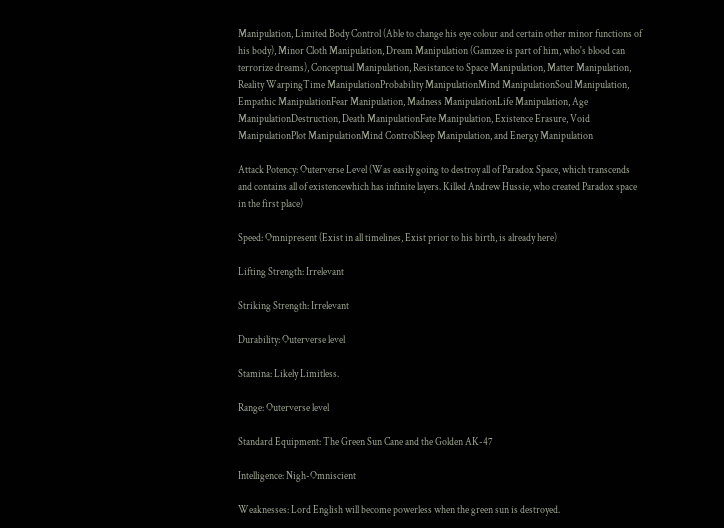Manipulation, Limited Body Control (Able to change his eye colour and certain other minor functions of his body), Minor Cloth Manipulation, Dream Manipulation (Gamzee is part of him, who's blood can terrorize dreams), Conceptual Manipulation, Resistance to Space Manipulation, Matter Manipulation, Reality WarpingTime ManipulationProbability ManipulationMind ManipulationSoul Manipulation, Empathic ManipulationFear Manipulation, Madness ManipulationLife Manipulation, Age ManipulationDestruction, Death ManipulationFate Manipulation, Existence Erasure, Void ManipulationPlot ManipulationMind ControlSleep Manipulation, and Energy Manipulation

Attack Potency: Outerverse Level (Was easily going to destroy all of Paradox Space, which transcends and contains all of existencewhich has infinite layers. Killed Andrew Hussie, who created Paradox space in the first place)

Speed: Omnipresent (Exist in all timelines, Exist prior to his birth, is already here)

Lifting Strength: Irrelevant

Striking Strength: Irrelevant

Durability: Outerverse level

Stamina: Likely Limitless.

Range: Outerverse level

Standard Equipment: The Green Sun Cane and the Golden AK-47

Intelligence: Nigh-Omniscient

Weaknesses: Lord English will become powerless when the green sun is destroyed.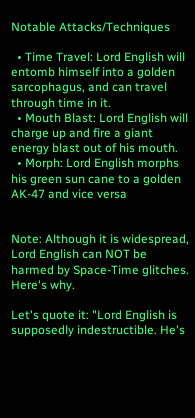Notable Attacks/Techniques

  • Time Travel: Lord English will entomb himself into a golden sarcophagus, and can travel through time in it.
  • Mouth Blast: Lord English will charge up and fire a giant energy blast out of his mouth.
  • Morph: Lord English morphs his green sun cane to a golden AK-47 and vice versa


Note: Although it is widespread, Lord English can NOT be harmed by Space-Time glitches. Here's why.

Let's quote it: "Lord English is supposedly indestructible. He's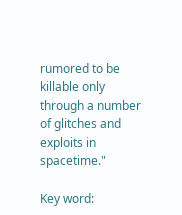rumored to be killable only through a number of glitches and exploits in spacetime."

Key word: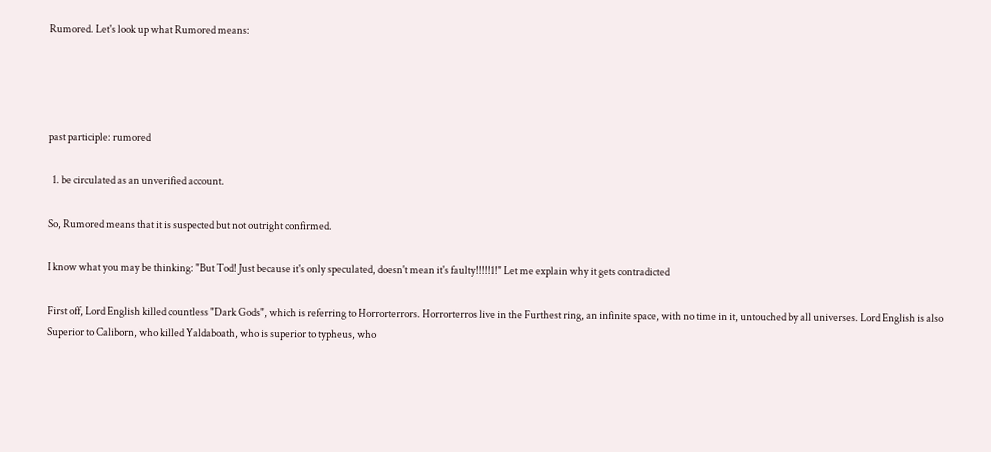Rumored. Let's look up what Rumored means:




past participle: rumored

  1. be circulated as an unverified account.

So, Rumored means that it is suspected but not outright confirmed.

I know what you may be thinking: "But Tod! Just because it's only speculated, doesn't mean it's faulty!!!!!1!" Let me explain why it gets contradicted

First off, Lord English killed countless "Dark Gods", which is referring to Horrorterrors. Horrorterros live in the Furthest ring, an infinite space, with no time in it, untouched by all universes. Lord English is also Superior to Caliborn, who killed Yaldaboath, who is superior to typheus, who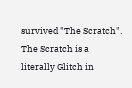survived "The Scratch". The Scratch is a literally Glitch in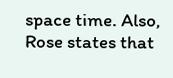space time. Also, Rose states that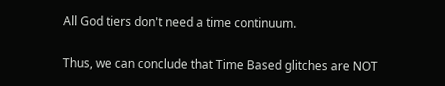All God tiers don't need a time continuum.

Thus, we can conclude that Time Based glitches are NOT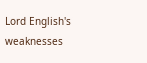Lord English's weaknesses